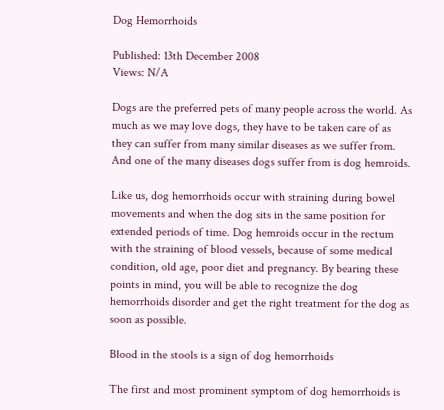Dog Hemorrhoids

Published: 13th December 2008
Views: N/A

Dogs are the preferred pets of many people across the world. As much as we may love dogs, they have to be taken care of as they can suffer from many similar diseases as we suffer from. And one of the many diseases dogs suffer from is dog hemroids.

Like us, dog hemorrhoids occur with straining during bowel movements and when the dog sits in the same position for extended periods of time. Dog hemroids occur in the rectum with the straining of blood vessels, because of some medical condition, old age, poor diet and pregnancy. By bearing these points in mind, you will be able to recognize the dog hemorrhoids disorder and get the right treatment for the dog as soon as possible.

Blood in the stools is a sign of dog hemorrhoids

The first and most prominent symptom of dog hemorrhoids is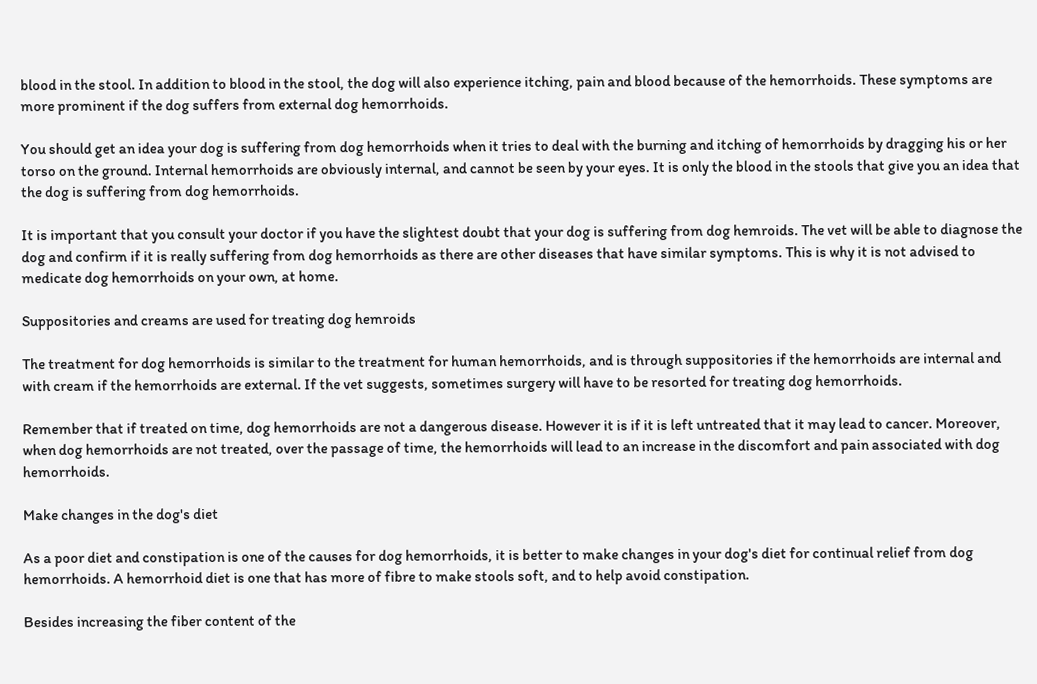blood in the stool. In addition to blood in the stool, the dog will also experience itching, pain and blood because of the hemorrhoids. These symptoms are more prominent if the dog suffers from external dog hemorrhoids.

You should get an idea your dog is suffering from dog hemorrhoids when it tries to deal with the burning and itching of hemorrhoids by dragging his or her torso on the ground. Internal hemorrhoids are obviously internal, and cannot be seen by your eyes. It is only the blood in the stools that give you an idea that the dog is suffering from dog hemorrhoids.

It is important that you consult your doctor if you have the slightest doubt that your dog is suffering from dog hemroids. The vet will be able to diagnose the dog and confirm if it is really suffering from dog hemorrhoids as there are other diseases that have similar symptoms. This is why it is not advised to medicate dog hemorrhoids on your own, at home.

Suppositories and creams are used for treating dog hemroids

The treatment for dog hemorrhoids is similar to the treatment for human hemorrhoids, and is through suppositories if the hemorrhoids are internal and with cream if the hemorrhoids are external. If the vet suggests, sometimes surgery will have to be resorted for treating dog hemorrhoids.

Remember that if treated on time, dog hemorrhoids are not a dangerous disease. However it is if it is left untreated that it may lead to cancer. Moreover, when dog hemorrhoids are not treated, over the passage of time, the hemorrhoids will lead to an increase in the discomfort and pain associated with dog hemorrhoids.

Make changes in the dog's diet

As a poor diet and constipation is one of the causes for dog hemorrhoids, it is better to make changes in your dog's diet for continual relief from dog hemorrhoids. A hemorrhoid diet is one that has more of fibre to make stools soft, and to help avoid constipation.

Besides increasing the fiber content of the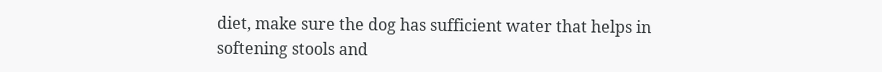diet, make sure the dog has sufficient water that helps in softening stools and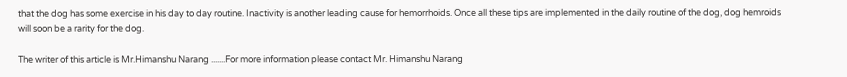that the dog has some exercise in his day to day routine. Inactivity is another leading cause for hemorrhoids. Once all these tips are implemented in the daily routine of the dog, dog hemroids will soon be a rarity for the dog.

The writer of this article is Mr.Himanshu Narang .......For more information please contact Mr. Himanshu Narang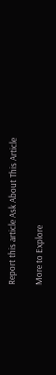Report this article Ask About This Article

More to Explore